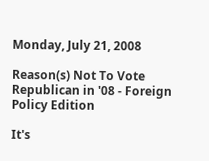Monday, July 21, 2008

Reason(s) Not To Vote Republican in '08 - Foreign Policy Edition

It's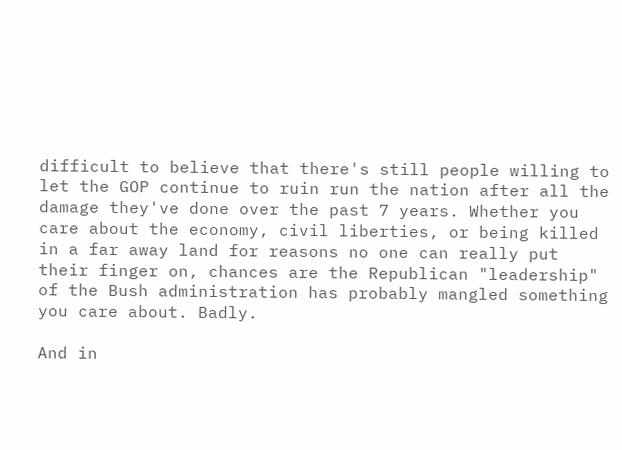difficult to believe that there's still people willing to let the GOP continue to ruin run the nation after all the damage they've done over the past 7 years. Whether you care about the economy, civil liberties, or being killed in a far away land for reasons no one can really put their finger on, chances are the Republican "leadership" of the Bush administration has probably mangled something you care about. Badly.

And in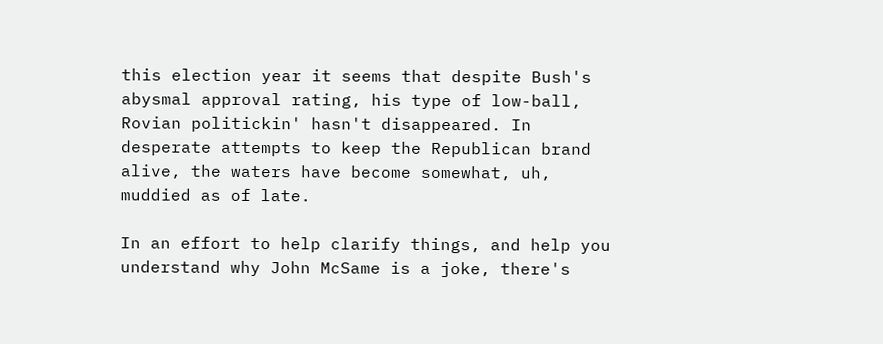this election year it seems that despite Bush's abysmal approval rating, his type of low-ball, Rovian politickin' hasn't disappeared. In desperate attempts to keep the Republican brand alive, the waters have become somewhat, uh, muddied as of late.

In an effort to help clarify things, and help you understand why John McSame is a joke, there's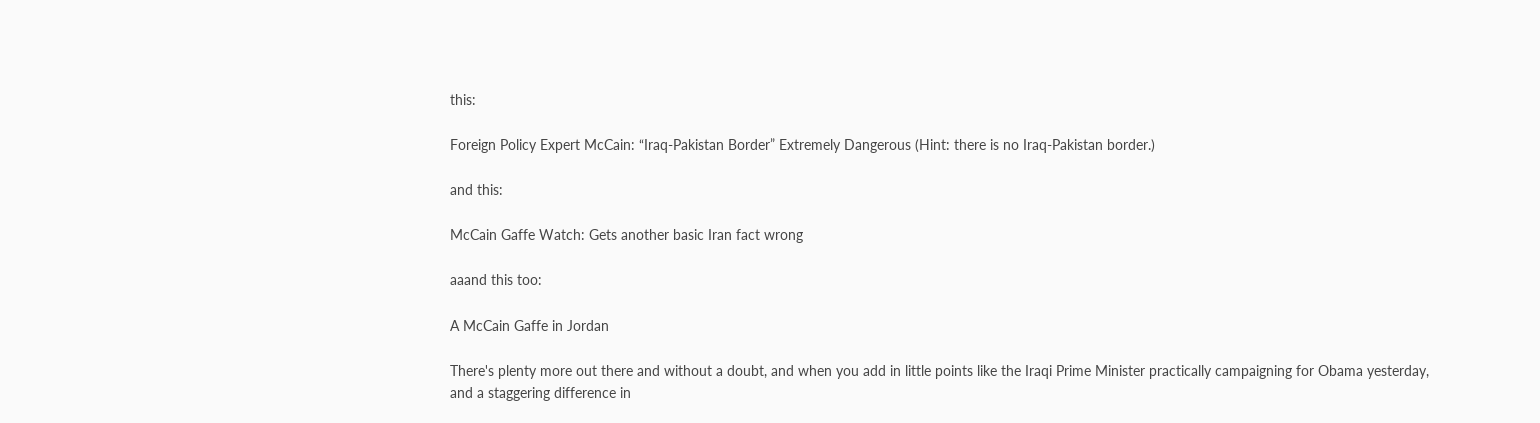this:

Foreign Policy Expert McCain: “Iraq-Pakistan Border” Extremely Dangerous (Hint: there is no Iraq-Pakistan border.)

and this:

McCain Gaffe Watch: Gets another basic Iran fact wrong

aaand this too:

A McCain Gaffe in Jordan

There's plenty more out there and without a doubt, and when you add in little points like the Iraqi Prime Minister practically campaigning for Obama yesterday, and a staggering difference in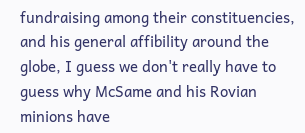fundraising among their constituencies, and his general affibility around the globe, I guess we don't really have to guess why McSame and his Rovian minions have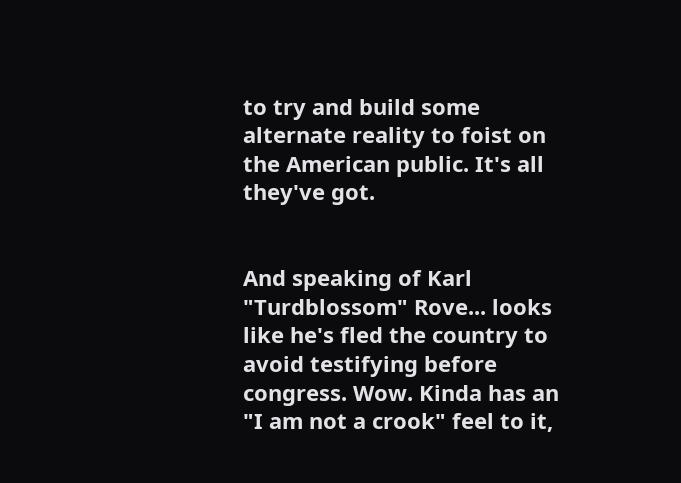to try and build some alternate reality to foist on the American public. It's all they've got.


And speaking of Karl "Turdblossom" Rove... looks like he's fled the country to avoid testifying before congress. Wow. Kinda has an "I am not a crook" feel to it,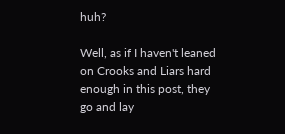huh?

Well, as if I haven't leaned on Crooks and Liars hard enough in this post, they go and lay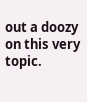out a doozy on this very topic.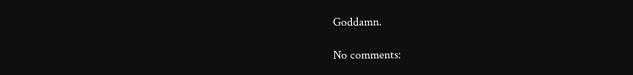Goddamn.

No comments: